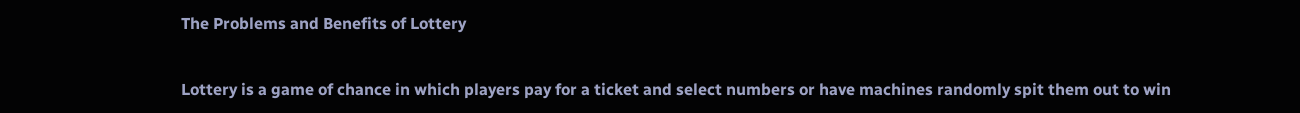The Problems and Benefits of Lottery


Lottery is a game of chance in which players pay for a ticket and select numbers or have machines randomly spit them out to win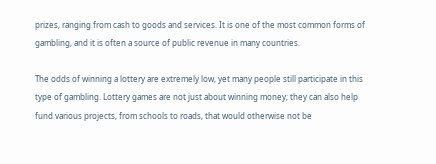prizes, ranging from cash to goods and services. It is one of the most common forms of gambling, and it is often a source of public revenue in many countries.

The odds of winning a lottery are extremely low, yet many people still participate in this type of gambling. Lottery games are not just about winning money; they can also help fund various projects, from schools to roads, that would otherwise not be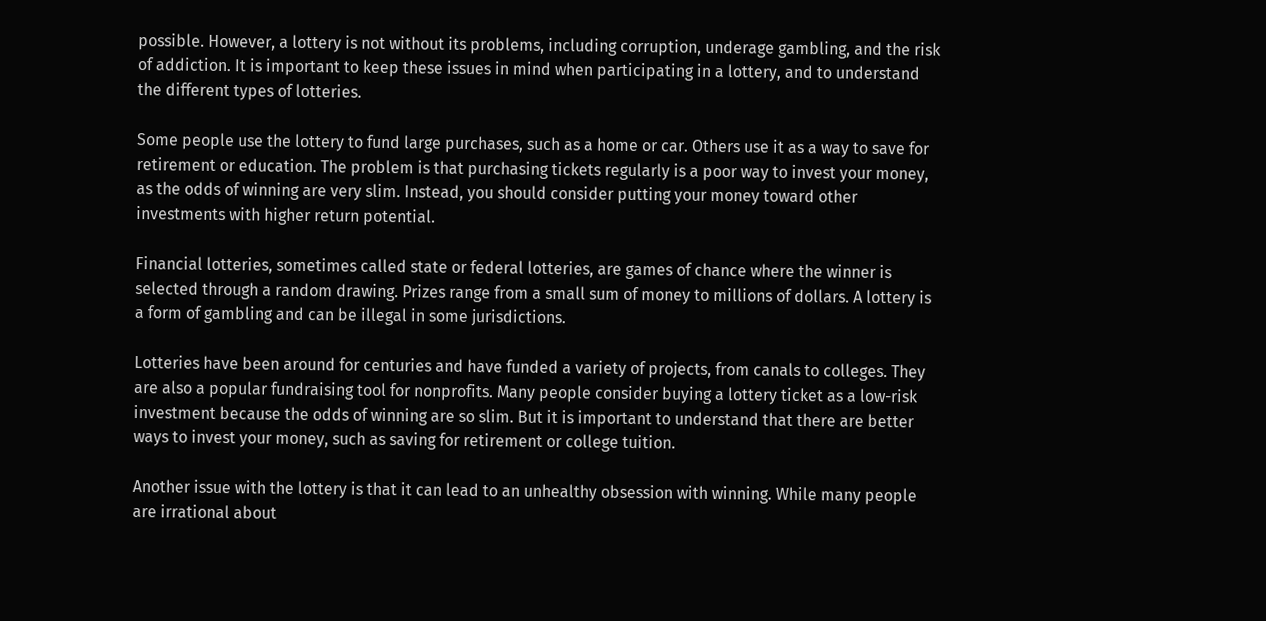possible. However, a lottery is not without its problems, including corruption, underage gambling, and the risk of addiction. It is important to keep these issues in mind when participating in a lottery, and to understand the different types of lotteries.

Some people use the lottery to fund large purchases, such as a home or car. Others use it as a way to save for retirement or education. The problem is that purchasing tickets regularly is a poor way to invest your money, as the odds of winning are very slim. Instead, you should consider putting your money toward other investments with higher return potential.

Financial lotteries, sometimes called state or federal lotteries, are games of chance where the winner is selected through a random drawing. Prizes range from a small sum of money to millions of dollars. A lottery is a form of gambling and can be illegal in some jurisdictions.

Lotteries have been around for centuries and have funded a variety of projects, from canals to colleges. They are also a popular fundraising tool for nonprofits. Many people consider buying a lottery ticket as a low-risk investment because the odds of winning are so slim. But it is important to understand that there are better ways to invest your money, such as saving for retirement or college tuition.

Another issue with the lottery is that it can lead to an unhealthy obsession with winning. While many people are irrational about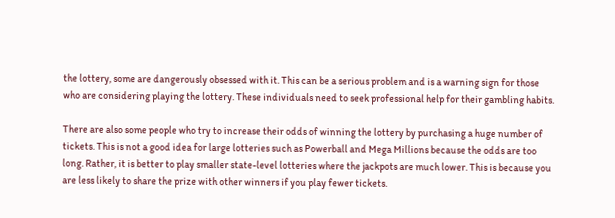the lottery, some are dangerously obsessed with it. This can be a serious problem and is a warning sign for those who are considering playing the lottery. These individuals need to seek professional help for their gambling habits.

There are also some people who try to increase their odds of winning the lottery by purchasing a huge number of tickets. This is not a good idea for large lotteries such as Powerball and Mega Millions because the odds are too long. Rather, it is better to play smaller state-level lotteries where the jackpots are much lower. This is because you are less likely to share the prize with other winners if you play fewer tickets.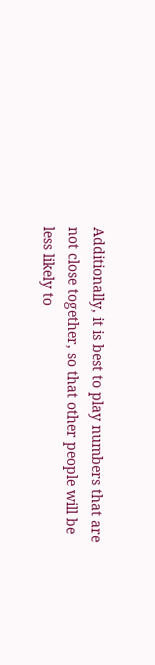Additionally, it is best to play numbers that are not close together, so that other people will be less likely to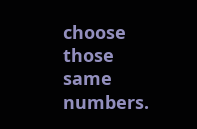choose those same numbers.